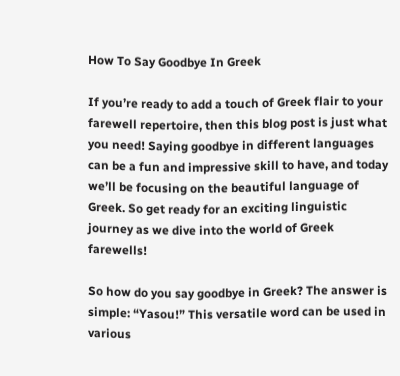How To Say Goodbye In Greek

If you’re ready to add a touch of Greek flair to your farewell repertoire, then this blog post is just what you need! Saying goodbye in different languages can be a fun and impressive skill to have, and today we’ll be focusing on the beautiful language of Greek. So get ready for an exciting linguistic journey as we dive into the world of Greek farewells!

So how do you say goodbye in Greek? The answer is simple: “Yasou!” This versatile word can be used in various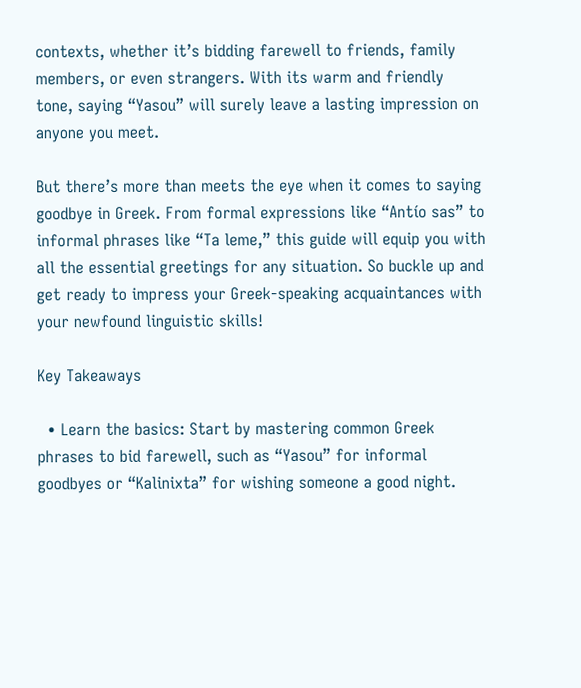contexts, whether it’s bidding farewell to friends, family members, or even strangers. With its warm and friendly tone, saying “Yasou” will surely leave a lasting impression on anyone you meet.

But there’s more than meets the eye when it comes to saying goodbye in Greek. From formal expressions like “Antío sas” to informal phrases like “Ta leme,” this guide will equip you with all the essential greetings for any situation. So buckle up and get ready to impress your Greek-speaking acquaintances with your newfound linguistic skills!

Key Takeaways

  • Learn the basics: Start by mastering common Greek phrases to bid farewell, such as “Yasou” for informal goodbyes or “Kalinixta” for wishing someone a good night.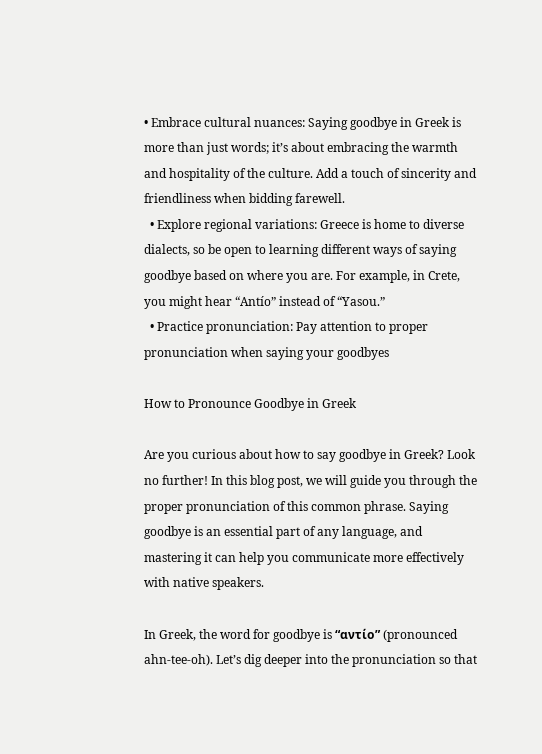• Embrace cultural nuances: Saying goodbye in Greek is more than just words; it’s about embracing the warmth and hospitality of the culture. Add a touch of sincerity and friendliness when bidding farewell.
  • Explore regional variations: Greece is home to diverse dialects, so be open to learning different ways of saying goodbye based on where you are. For example, in Crete, you might hear “Antío” instead of “Yasou.”
  • Practice pronunciation: Pay attention to proper pronunciation when saying your goodbyes

How to Pronounce Goodbye in Greek

Are you curious about how to say goodbye in Greek? Look no further! In this blog post, we will guide you through the proper pronunciation of this common phrase. Saying goodbye is an essential part of any language, and mastering it can help you communicate more effectively with native speakers.

In Greek, the word for goodbye is “αντίο” (pronounced ahn-tee-oh). Let’s dig deeper into the pronunciation so that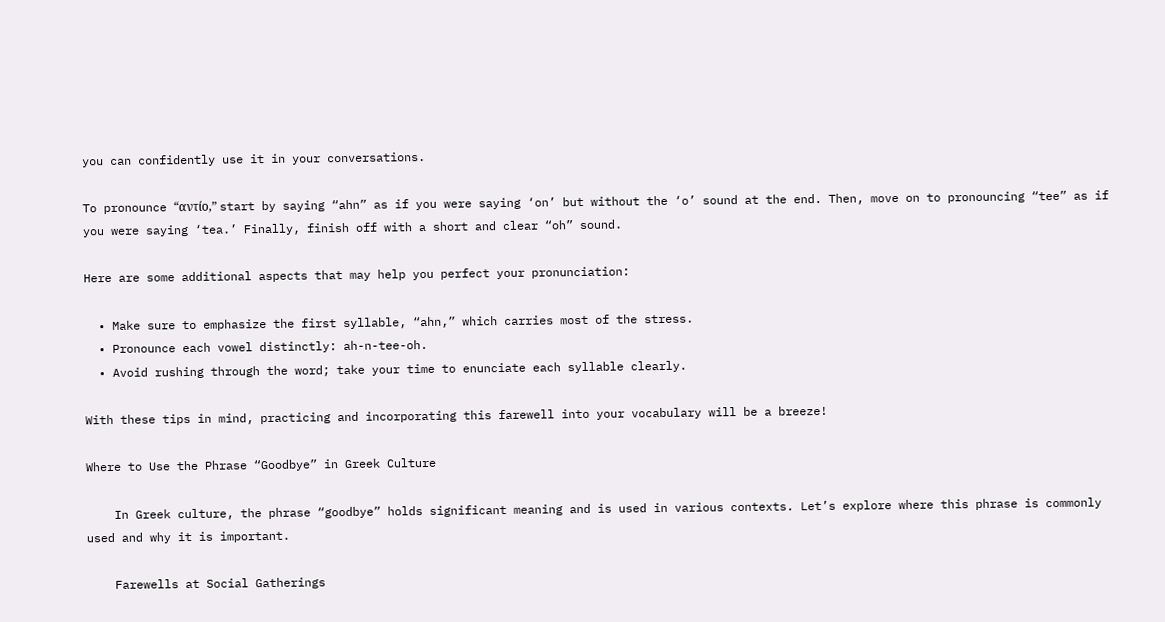you can confidently use it in your conversations.

To pronounce “αντίο,” start by saying “ahn” as if you were saying ‘on’ but without the ‘o’ sound at the end. Then, move on to pronouncing “tee” as if you were saying ‘tea.’ Finally, finish off with a short and clear “oh” sound.

Here are some additional aspects that may help you perfect your pronunciation:

  • Make sure to emphasize the first syllable, “ahn,” which carries most of the stress.
  • Pronounce each vowel distinctly: ah-n-tee-oh.
  • Avoid rushing through the word; take your time to enunciate each syllable clearly.

With these tips in mind, practicing and incorporating this farewell into your vocabulary will be a breeze!

Where to Use the Phrase “Goodbye” in Greek Culture

    In Greek culture, the phrase “goodbye” holds significant meaning and is used in various contexts. Let’s explore where this phrase is commonly used and why it is important.

    Farewells at Social Gatherings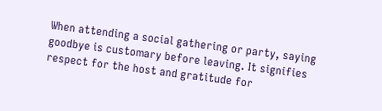When attending a social gathering or party, saying goodbye is customary before leaving. It signifies respect for the host and gratitude for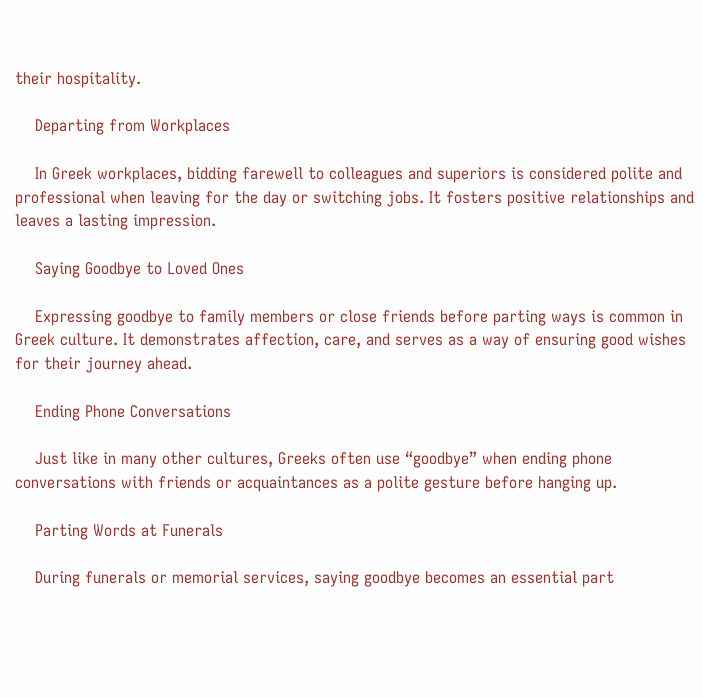their hospitality.

    Departing from Workplaces

    In Greek workplaces, bidding farewell to colleagues and superiors is considered polite and professional when leaving for the day or switching jobs. It fosters positive relationships and leaves a lasting impression.

    Saying Goodbye to Loved Ones

    Expressing goodbye to family members or close friends before parting ways is common in Greek culture. It demonstrates affection, care, and serves as a way of ensuring good wishes for their journey ahead.

    Ending Phone Conversations

    Just like in many other cultures, Greeks often use “goodbye” when ending phone conversations with friends or acquaintances as a polite gesture before hanging up.

    Parting Words at Funerals

    During funerals or memorial services, saying goodbye becomes an essential part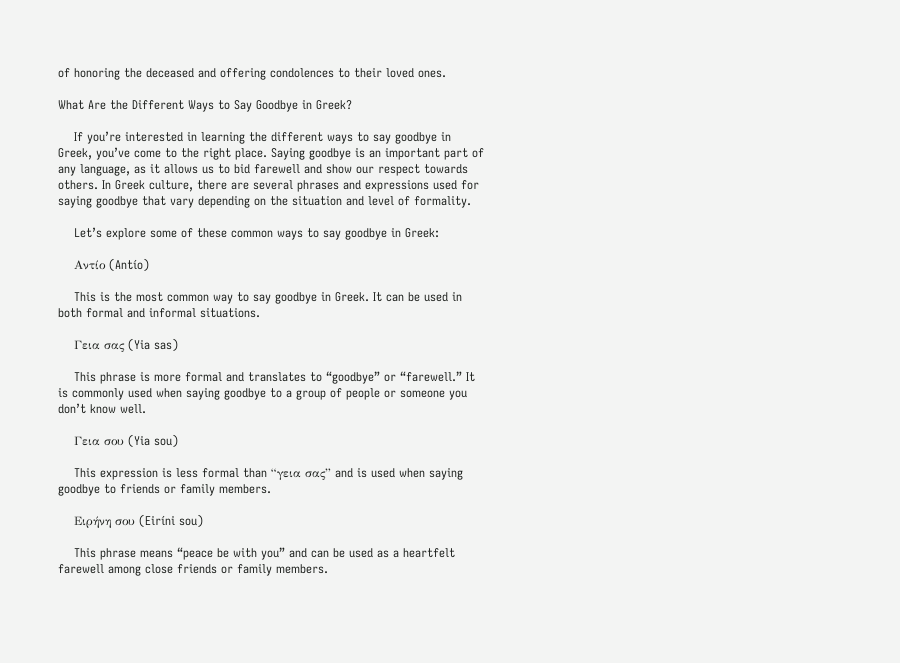of honoring the deceased and offering condolences to their loved ones.

What Are the Different Ways to Say Goodbye in Greek?

    If you’re interested in learning the different ways to say goodbye in Greek, you’ve come to the right place. Saying goodbye is an important part of any language, as it allows us to bid farewell and show our respect towards others. In Greek culture, there are several phrases and expressions used for saying goodbye that vary depending on the situation and level of formality.

    Let’s explore some of these common ways to say goodbye in Greek:

    Αντίο (Antío)

    This is the most common way to say goodbye in Greek. It can be used in both formal and informal situations.

    Γεια σας (Yia sas)

    This phrase is more formal and translates to “goodbye” or “farewell.” It is commonly used when saying goodbye to a group of people or someone you don’t know well.

    Γεια σου (Yia sou)

    This expression is less formal than “γεια σας” and is used when saying goodbye to friends or family members.

    Ειρήνη σου (Eiríni sou)

    This phrase means “peace be with you” and can be used as a heartfelt farewell among close friends or family members.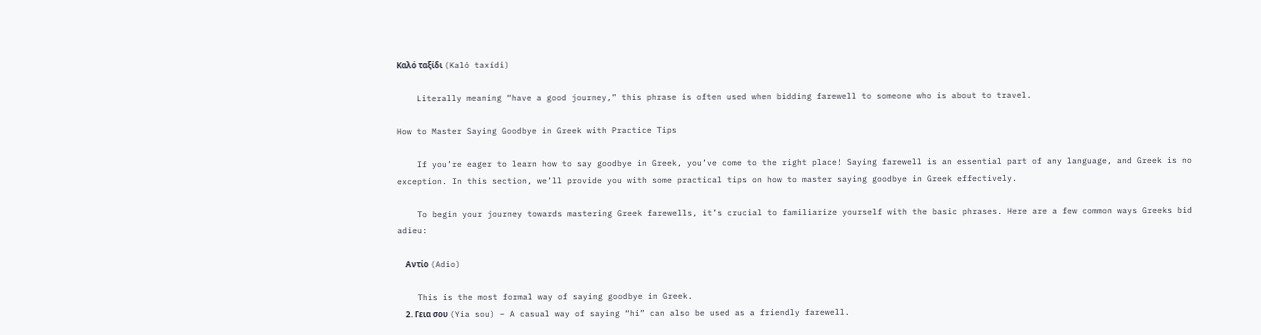Καλό ταξίδι (Kaló taxídi)

    Literally meaning “have a good journey,” this phrase is often used when bidding farewell to someone who is about to travel.

How to Master Saying Goodbye in Greek with Practice Tips

    If you’re eager to learn how to say goodbye in Greek, you’ve come to the right place! Saying farewell is an essential part of any language, and Greek is no exception. In this section, we’ll provide you with some practical tips on how to master saying goodbye in Greek effectively.

    To begin your journey towards mastering Greek farewells, it’s crucial to familiarize yourself with the basic phrases. Here are a few common ways Greeks bid adieu:

    Αντίο (Adio)

    This is the most formal way of saying goodbye in Greek.
    2. Γεια σου (Yia sou) – A casual way of saying “hi” can also be used as a friendly farewell.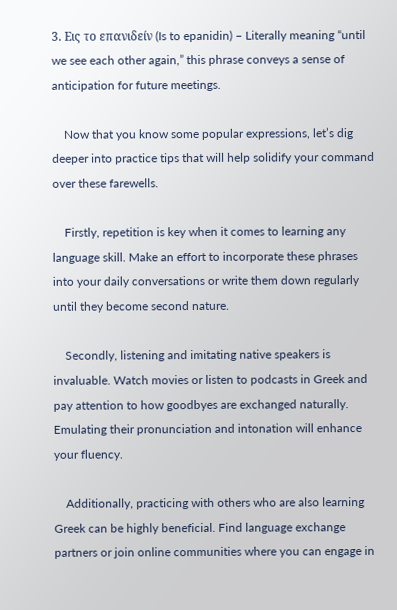3. Εις το επανιδείν (Is to epanidin) – Literally meaning “until we see each other again,” this phrase conveys a sense of anticipation for future meetings.

    Now that you know some popular expressions, let’s dig deeper into practice tips that will help solidify your command over these farewells.

    Firstly, repetition is key when it comes to learning any language skill. Make an effort to incorporate these phrases into your daily conversations or write them down regularly until they become second nature.

    Secondly, listening and imitating native speakers is invaluable. Watch movies or listen to podcasts in Greek and pay attention to how goodbyes are exchanged naturally. Emulating their pronunciation and intonation will enhance your fluency.

    Additionally, practicing with others who are also learning Greek can be highly beneficial. Find language exchange partners or join online communities where you can engage in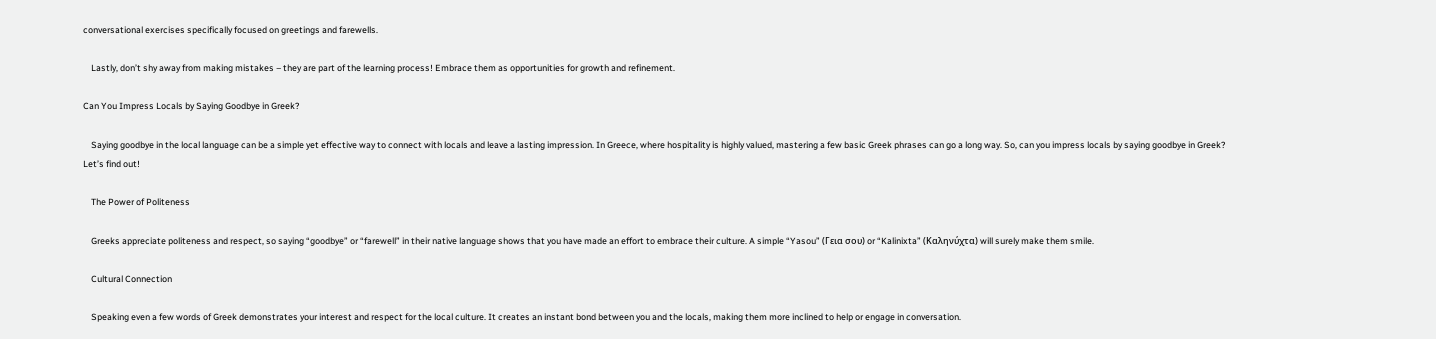conversational exercises specifically focused on greetings and farewells.

    Lastly, don’t shy away from making mistakes – they are part of the learning process! Embrace them as opportunities for growth and refinement.

Can You Impress Locals by Saying Goodbye in Greek?

    Saying goodbye in the local language can be a simple yet effective way to connect with locals and leave a lasting impression. In Greece, where hospitality is highly valued, mastering a few basic Greek phrases can go a long way. So, can you impress locals by saying goodbye in Greek? Let’s find out!

    The Power of Politeness

    Greeks appreciate politeness and respect, so saying “goodbye” or “farewell” in their native language shows that you have made an effort to embrace their culture. A simple “Yasou” (Γεια σου) or “Kalinixta” (Καληνύχτα) will surely make them smile.

    Cultural Connection

    Speaking even a few words of Greek demonstrates your interest and respect for the local culture. It creates an instant bond between you and the locals, making them more inclined to help or engage in conversation.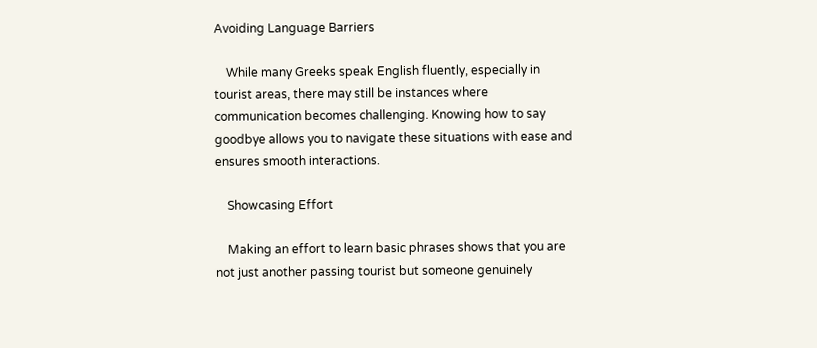Avoiding Language Barriers

    While many Greeks speak English fluently, especially in tourist areas, there may still be instances where communication becomes challenging. Knowing how to say goodbye allows you to navigate these situations with ease and ensures smooth interactions.

    Showcasing Effort

    Making an effort to learn basic phrases shows that you are not just another passing tourist but someone genuinely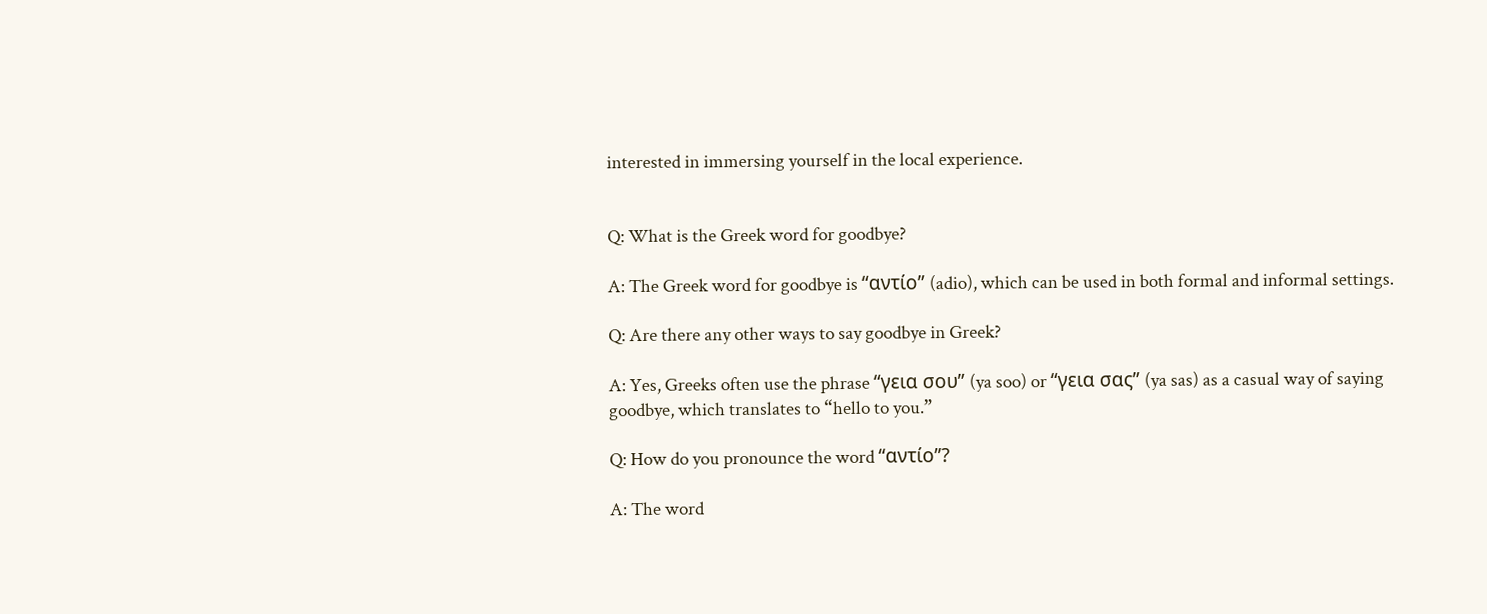interested in immersing yourself in the local experience.


Q: What is the Greek word for goodbye?

A: The Greek word for goodbye is “αντίο” (adio), which can be used in both formal and informal settings.

Q: Are there any other ways to say goodbye in Greek?

A: Yes, Greeks often use the phrase “γεια σου” (ya soo) or “γεια σας” (ya sas) as a casual way of saying goodbye, which translates to “hello to you.”

Q: How do you pronounce the word “αντίο”?

A: The word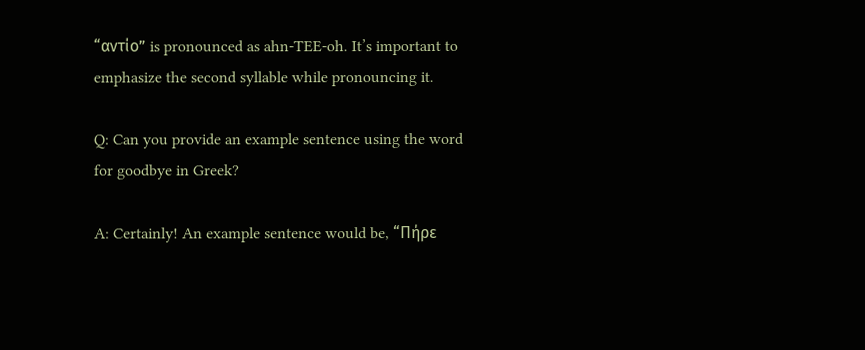“αντίο” is pronounced as ahn-TEE-oh. It’s important to emphasize the second syllable while pronouncing it.

Q: Can you provide an example sentence using the word for goodbye in Greek?

A: Certainly! An example sentence would be, “Πήρε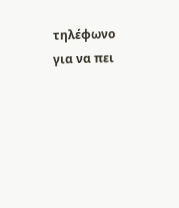τηλέφωνο για να πει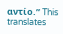αντίο.” This translates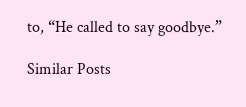to, “He called to say goodbye.”

Similar Posts